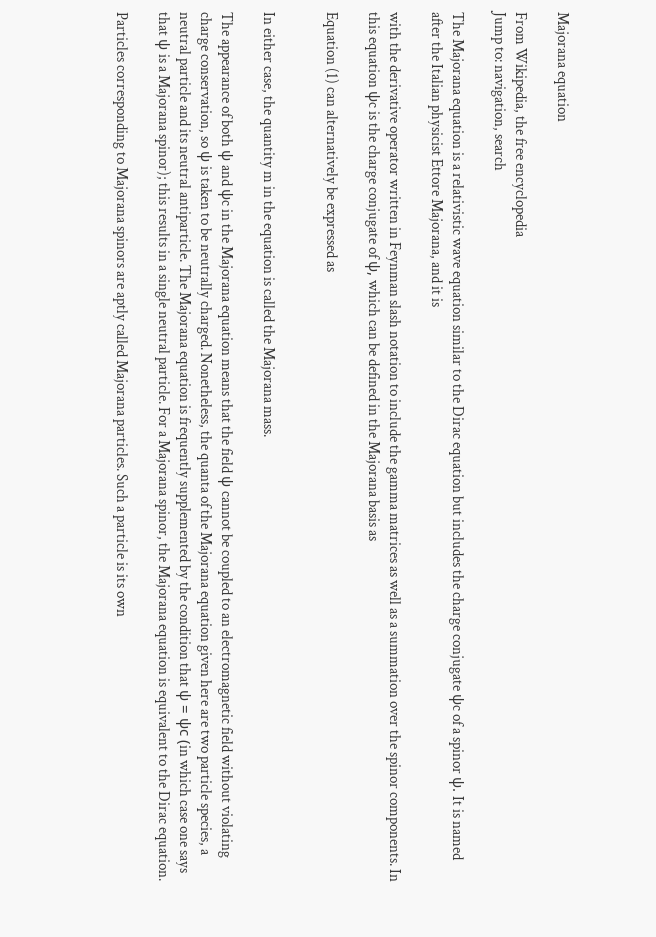Majorana equation

From Wikipedia, the free encyclopedia
Jump to: navigation, search

The Majorana equation is a relativistic wave equation similar to the Dirac equation but includes the charge conjugate ψc of a spinor ψ. It is named after the Italian physicist Ettore Majorana, and it is

with the derivative operator written in Feynman slash notation to include the gamma matrices as well as a summation over the spinor components. In this equation ψc is the charge conjugate of ψ, which can be defined in the Majorana basis as

Equation (1) can alternatively be expressed as


In either case, the quantity m in the equation is called the Majorana mass.

The appearance of both ψ and ψc in the Majorana equation means that the field ψ cannot be coupled to an electromagnetic field without violating charge conservation, so ψ is taken to be neutrally charged. Nonetheless, the quanta of the Majorana equation given here are two particle species, a neutral particle and its neutral antiparticle. The Majorana equation is frequently supplemented by the condition that ψ = ψc (in which case one says that ψ is a Majorana spinor); this results in a single neutral particle. For a Majorana spinor, the Majorana equation is equivalent to the Dirac equation.

Particles corresponding to Majorana spinors are aptly called Majorana particles. Such a particle is its own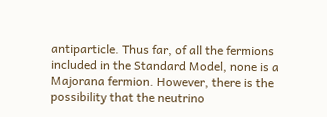antiparticle. Thus far, of all the fermions included in the Standard Model, none is a Majorana fermion. However, there is the possibility that the neutrino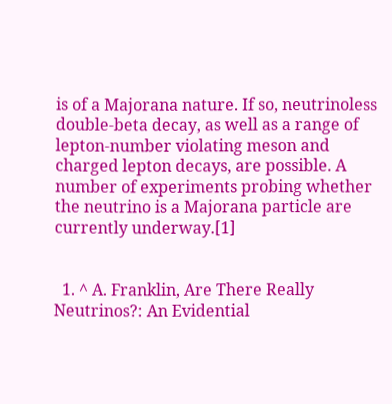is of a Majorana nature. If so, neutrinoless double-beta decay, as well as a range of lepton-number violating meson and charged lepton decays, are possible. A number of experiments probing whether the neutrino is a Majorana particle are currently underway.[1]


  1. ^ A. Franklin, Are There Really Neutrinos?: An Evidential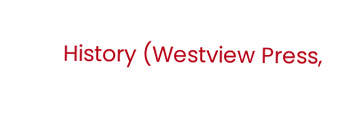History (Westview Press,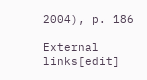2004), p. 186

External links[edit]